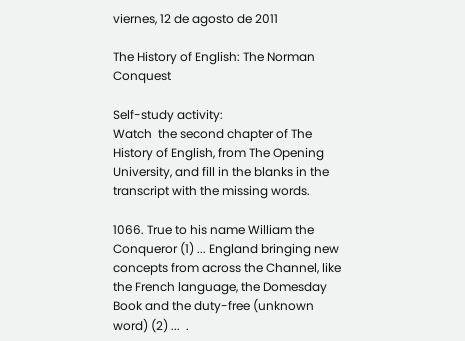viernes, 12 de agosto de 2011

The History of English: The Norman Conquest

Self-study activity:
Watch  the second chapter of The History of English, from The Opening University, and fill in the blanks in the transcript with the missing words.

1066. True to his name William the Conqueror (1) ... England bringing new concepts from across the Channel, like the French language, the Domesday Book and the duty-free (unknown word) (2) ...  .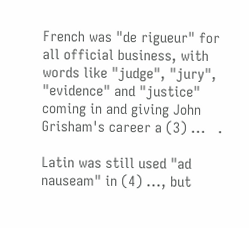French was "de rigueur" for all official business, with words like "judge", "jury", "evidence" and "justice" coming in and giving John Grisham's career a (3) ...   .

Latin was still used "ad nauseam" in (4) ..., but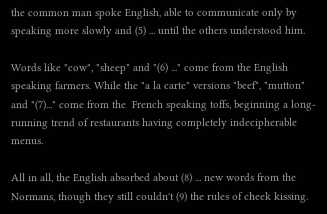the common man spoke English, able to communicate only by speaking more slowly and (5) ... until the others understood him.

Words like "cow", "sheep" and "(6) ..." come from the English speaking farmers. While the "a la carte" versions "beef", "mutton" and "(7)..." come from the  French speaking toffs, beginning a long-running trend of restaurants having completely indecipherable menus.

All in all, the English absorbed about (8) ... new words from the Normans, though they still couldn't (9) the rules of cheek kissing.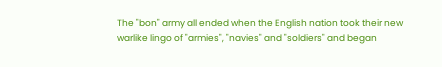The "bon" army all ended when the English nation took their new warlike lingo of "armies", "navies" and "soldiers" and began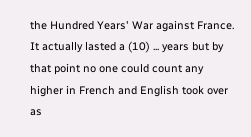the Hundred Years' War against France. It actually lasted a (10) ... years but by that point no one could count any higher in French and English took over as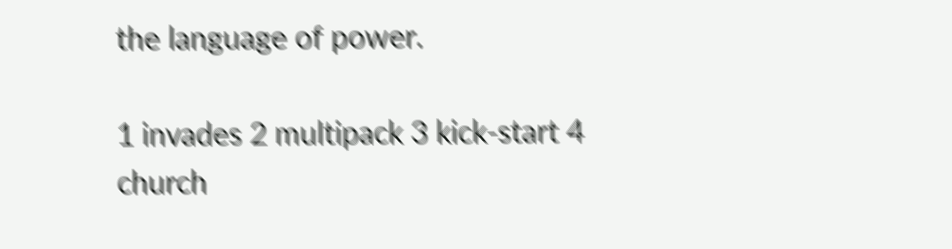the language of power.

1 invades 2 multipack 3 kick-start 4 church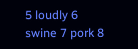5 loudly 6 swine 7 pork 8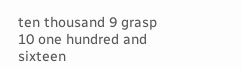ten thousand 9 grasp 10 one hundred and sixteen